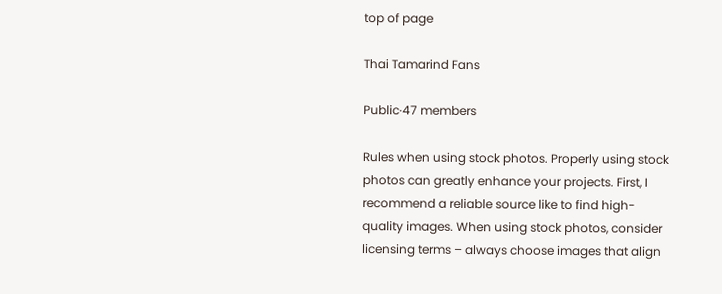top of page

Thai Tamarind Fans

Public·47 members

Rules when using stock photos. Properly using stock photos can greatly enhance your projects. First, I recommend a reliable source like to find high-quality images. When using stock photos, consider licensing terms – always choose images that align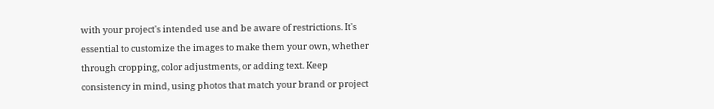with your project's intended use and be aware of restrictions. It's essential to customize the images to make them your own, whether through cropping, color adjustments, or adding text. Keep consistency in mind, using photos that match your brand or project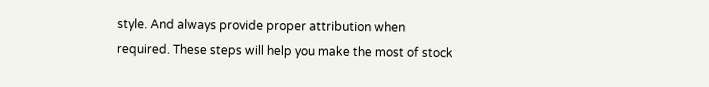style. And always provide proper attribution when required. These steps will help you make the most of stock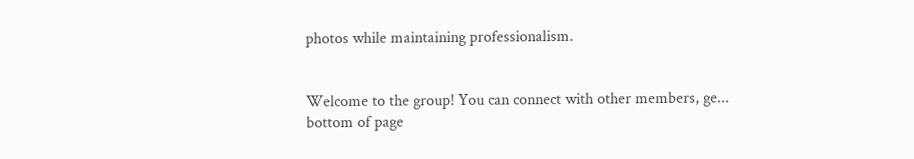photos while maintaining professionalism.


Welcome to the group! You can connect with other members, ge...
bottom of page